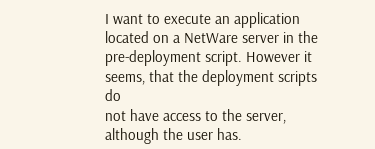I want to execute an application located on a NetWare server in the
pre-deployment script. However it seems, that the deployment scripts do
not have access to the server, although the user has.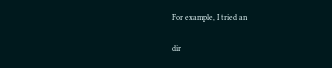For example, I tried an

dir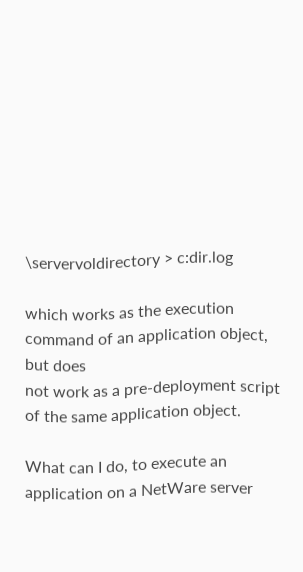\servervoldirectory > c:dir.log

which works as the execution command of an application object, but does
not work as a pre-deployment script of the same application object.

What can I do, to execute an application on a NetWare server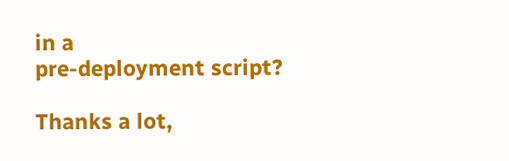in a
pre-deployment script?

Thanks a lot,